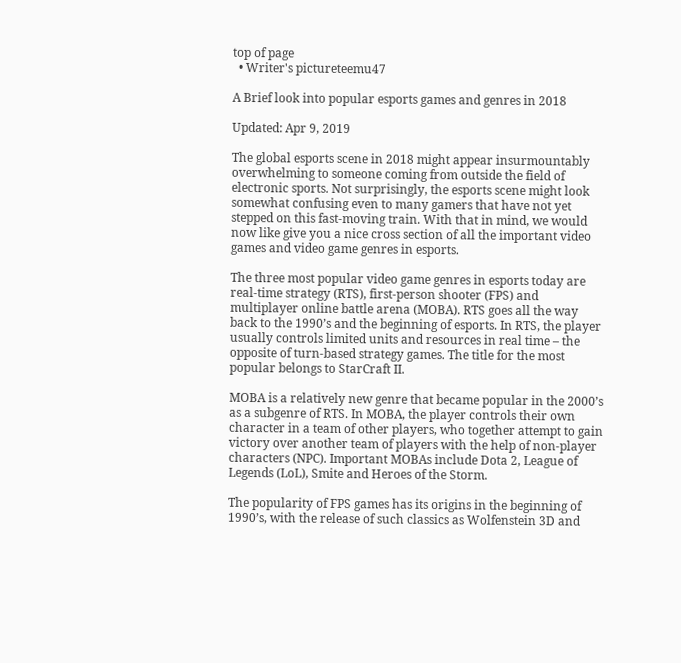top of page
  • Writer's pictureteemu47

A Brief look into popular esports games and genres in 2018

Updated: Apr 9, 2019

The global esports scene in 2018 might appear insurmountably overwhelming to someone coming from outside the field of electronic sports. Not surprisingly, the esports scene might look somewhat confusing even to many gamers that have not yet stepped on this fast-moving train. With that in mind, we would now like give you a nice cross section of all the important video games and video game genres in esports.

The three most popular video game genres in esports today are real-time strategy (RTS), first-person shooter (FPS) and multiplayer online battle arena (MOBA). RTS goes all the way back to the 1990’s and the beginning of esports. In RTS, the player usually controls limited units and resources in real time – the opposite of turn-based strategy games. The title for the most popular belongs to StarCraft II.

MOBA is a relatively new genre that became popular in the 2000’s as a subgenre of RTS. In MOBA, the player controls their own character in a team of other players, who together attempt to gain victory over another team of players with the help of non-player characters (NPC). Important MOBAs include Dota 2, League of Legends (LoL), Smite and Heroes of the Storm.

The popularity of FPS games has its origins in the beginning of 1990’s, with the release of such classics as Wolfenstein 3D and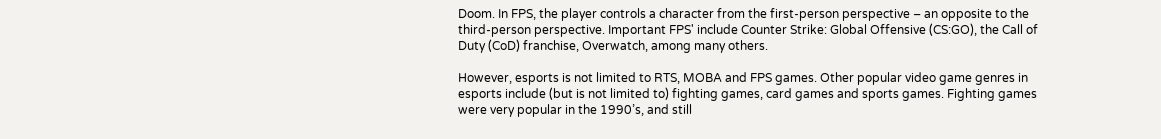Doom. In FPS, the player controls a character from the first-person perspective – an opposite to the third-person perspective. Important FPS' include Counter Strike: Global Offensive (CS:GO), the Call of Duty (CoD) franchise, Overwatch, among many others.

However, esports is not limited to RTS, MOBA and FPS games. Other popular video game genres in esports include (but is not limited to) fighting games, card games and sports games. Fighting games were very popular in the 1990’s, and still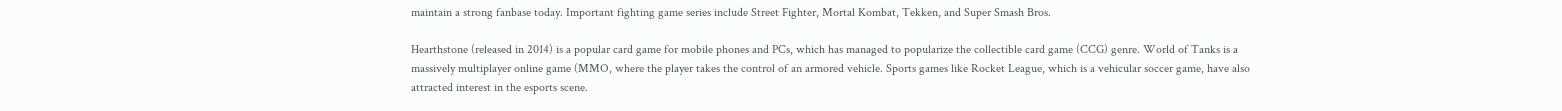maintain a strong fanbase today. Important fighting game series include Street Fighter, Mortal Kombat, Tekken, and Super Smash Bros.

Hearthstone (released in 2014) is a popular card game for mobile phones and PCs, which has managed to popularize the collectible card game (CCG) genre. World of Tanks is a massively multiplayer online game (MMO, where the player takes the control of an armored vehicle. Sports games like Rocket League, which is a vehicular soccer game, have also attracted interest in the esports scene.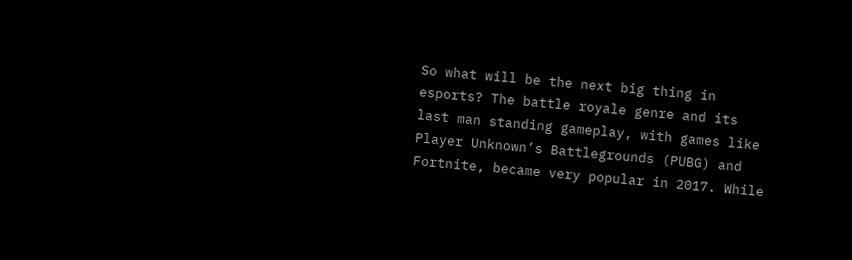So what will be the next big thing in esports? The battle royale genre and its last man standing gameplay, with games like Player Unknown’s Battlegrounds (PUBG) and Fortnite, became very popular in 2017. While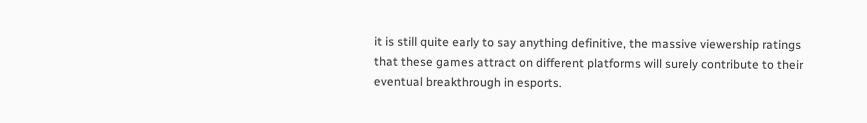it is still quite early to say anything definitive, the massive viewership ratings that these games attract on different platforms will surely contribute to their eventual breakthrough in esports.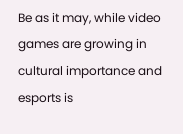Be as it may, while video games are growing in cultural importance and esports is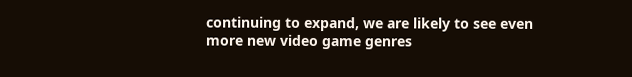continuing to expand, we are likely to see even more new video game genres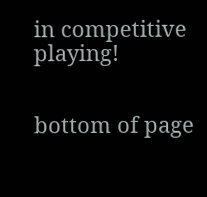in competitive playing!


bottom of page